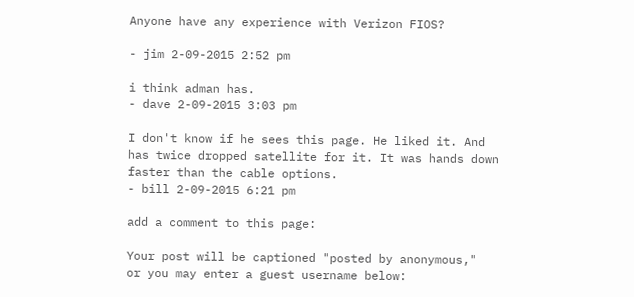Anyone have any experience with Verizon FIOS?

- jim 2-09-2015 2:52 pm

i think adman has.
- dave 2-09-2015 3:03 pm

I don't know if he sees this page. He liked it. And has twice dropped satellite for it. It was hands down faster than the cable options.
- bill 2-09-2015 6:21 pm

add a comment to this page:

Your post will be captioned "posted by anonymous,"
or you may enter a guest username below: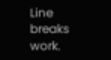Line breaks work.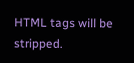HTML tags will be stripped.